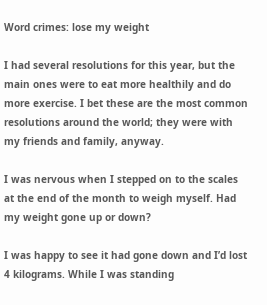Word crimes: lose my weight

I had several resolutions for this year, but the main ones were to eat more healthily and do more exercise. I bet these are the most common resolutions around the world; they were with my friends and family, anyway.

I was nervous when I stepped on to the scales at the end of the month to weigh myself. Had my weight gone up or down?

I was happy to see it had gone down and I’d lost 4 kilograms. While I was standing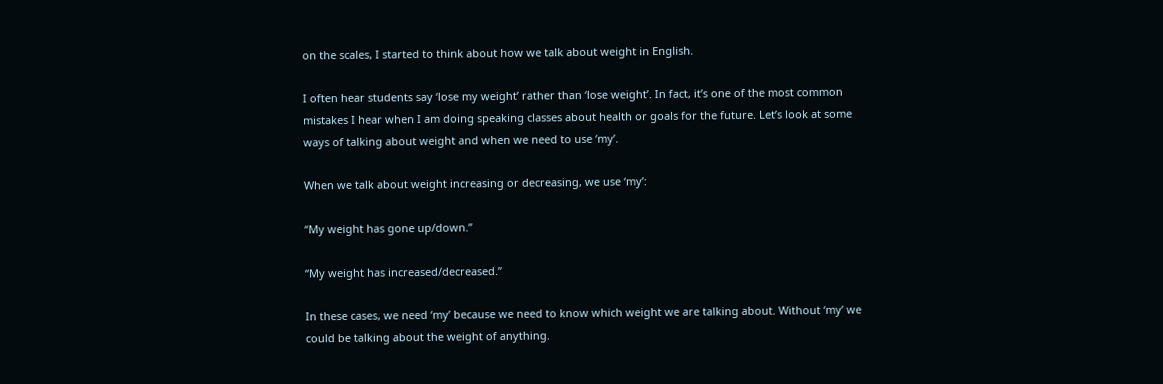on the scales, I started to think about how we talk about weight in English.

I often hear students say ‘lose my weight’ rather than ‘lose weight’. In fact, it’s one of the most common mistakes I hear when I am doing speaking classes about health or goals for the future. Let’s look at some ways of talking about weight and when we need to use ‘my’.

When we talk about weight increasing or decreasing, we use ‘my’:

“My weight has gone up/down.”

“My weight has increased/decreased.”

In these cases, we need ‘my’ because we need to know which weight we are talking about. Without ‘my’ we could be talking about the weight of anything.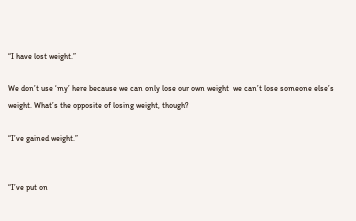“I have lost weight.”

We don’t use ‘my’ here because we can only lose our own weight  we can’t lose someone else’s weight. What’s the opposite of losing weight, though?

“I’ve gained weight.”


“I’ve put on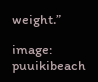weight.”

image: puuikibeach